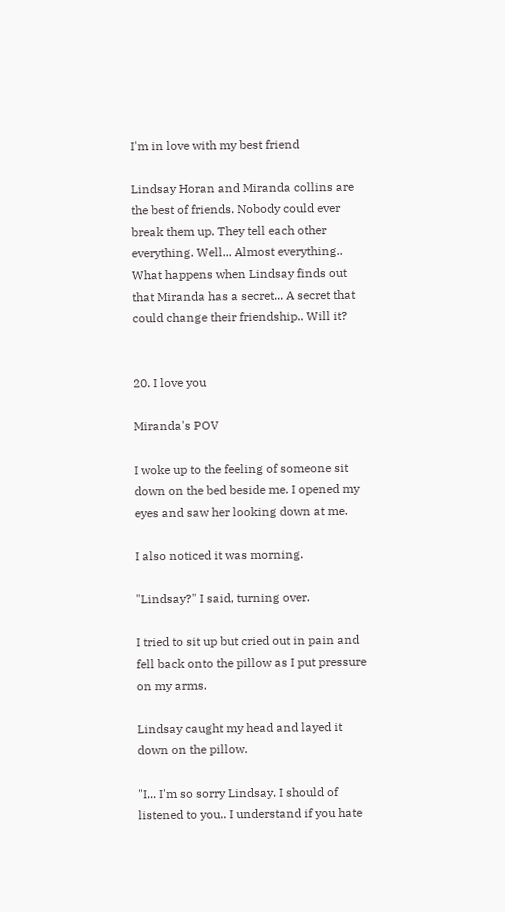I'm in love with my best friend

Lindsay Horan and Miranda collins are the best of friends. Nobody could ever break them up. They tell each other everything. Well... Almost everything.. What happens when Lindsay finds out that Miranda has a secret... A secret that could change their friendship.. Will it?


20. I love you

Miranda's POV

I woke up to the feeling of someone sit down on the bed beside me. I opened my eyes and saw her looking down at me.

I also noticed it was morning.

"Lindsay?" I said, turning over.

I tried to sit up but cried out in pain and fell back onto the pillow as I put pressure on my arms.

Lindsay caught my head and layed it down on the pillow.

"I... I'm so sorry Lindsay. I should of listened to you.. I understand if you hate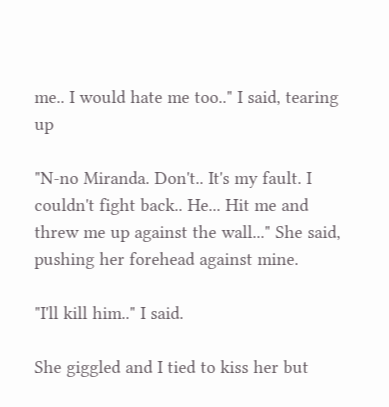me.. I would hate me too.." I said, tearing up

"N-no Miranda. Don't.. It's my fault. I couldn't fight back.. He... Hit me and threw me up against the wall..." She said, pushing her forehead against mine.

"I'll kill him.." I said.

She giggled and I tied to kiss her but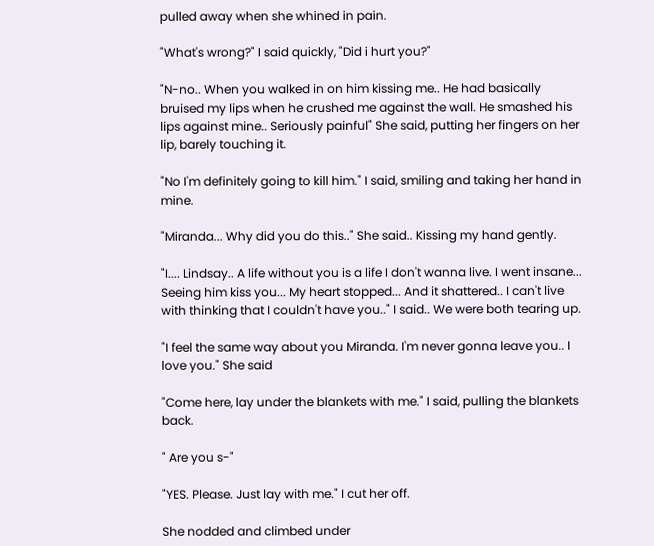pulled away when she whined in pain.

"What's wrong?" I said quickly, "Did i hurt you?"

"N-no.. When you walked in on him kissing me.. He had basically bruised my lips when he crushed me against the wall. He smashed his lips against mine.. Seriously painful" She said, putting her fingers on her lip, barely touching it.

"No I'm definitely going to kill him." I said, smiling and taking her hand in mine.

"Miranda... Why did you do this.." She said.. Kissing my hand gently.

"I.... Lindsay.. A life without you is a life I don't wanna live. I went insane... Seeing him kiss you... My heart stopped... And it shattered.. I can't live with thinking that I couldn't have you.." I said.. We were both tearing up.

"I feel the same way about you Miranda. I'm never gonna leave you.. I love you." She said

"Come here, lay under the blankets with me." I said, pulling the blankets back.

" Are you s-"

"YES. Please. Just lay with me." I cut her off.

She nodded and climbed under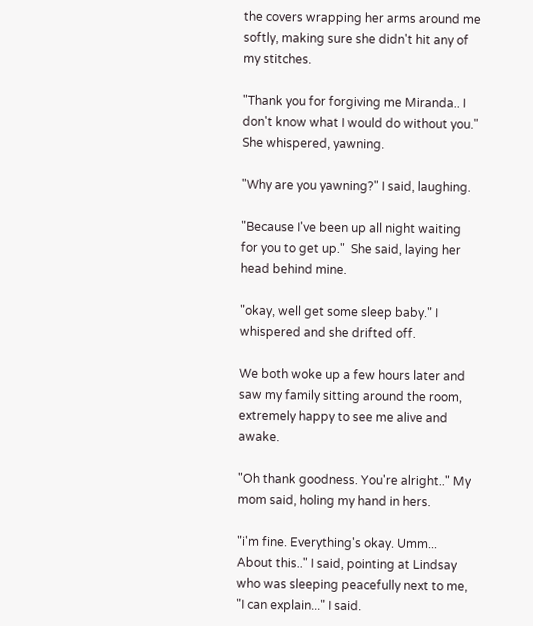the covers wrapping her arms around me softly, making sure she didn't hit any of my stitches.

"Thank you for forgiving me Miranda.. I don't know what I would do without you." She whispered, yawning.

"Why are you yawning?" I said, laughing.

"Because I've been up all night waiting for you to get up."  She said, laying her head behind mine.

"okay, well get some sleep baby." I whispered and she drifted off.

We both woke up a few hours later and saw my family sitting around the room, extremely happy to see me alive and awake.

"Oh thank goodness. You're alright.." My mom said, holing my hand in hers.

"i'm fine. Everything's okay. Umm... About this.." I said, pointing at Lindsay who was sleeping peacefully next to me, "I can explain..." I said.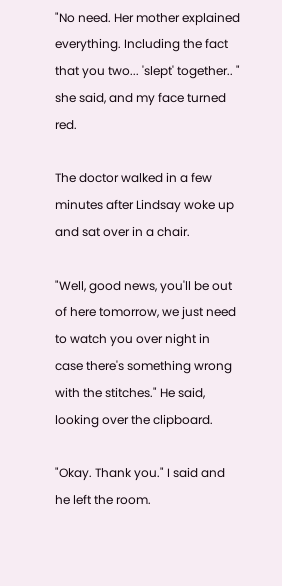"No need. Her mother explained everything. Including the fact that you two... 'slept' together.. " she said, and my face turned red.

The doctor walked in a few minutes after Lindsay woke up and sat over in a chair.

"Well, good news, you'll be out of here tomorrow, we just need to watch you over night in case there's something wrong with the stitches." He said, looking over the clipboard.

"Okay. Thank you." I said and he left the room.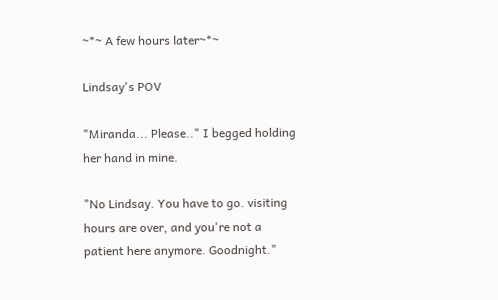~*~ A few hours later~*~

Lindsay's POV

"Miranda... Please.." I begged holding her hand in mine.

"No Lindsay. You have to go. visiting hours are over, and you're not a patient here anymore. Goodnight."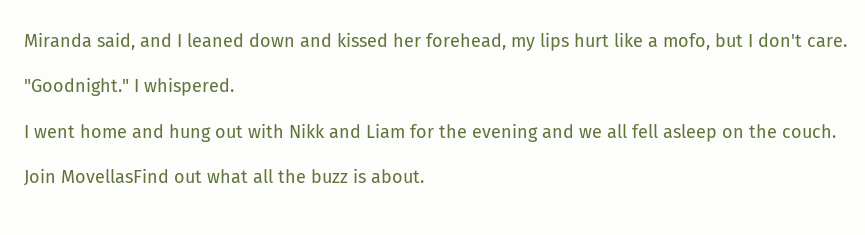Miranda said, and I leaned down and kissed her forehead, my lips hurt like a mofo, but I don't care.

"Goodnight." I whispered.

I went home and hung out with Nikk and Liam for the evening and we all fell asleep on the couch.

Join MovellasFind out what all the buzz is about.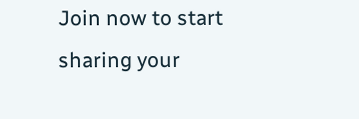Join now to start sharing your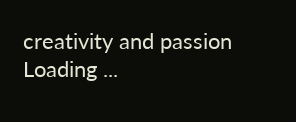creativity and passion
Loading ...